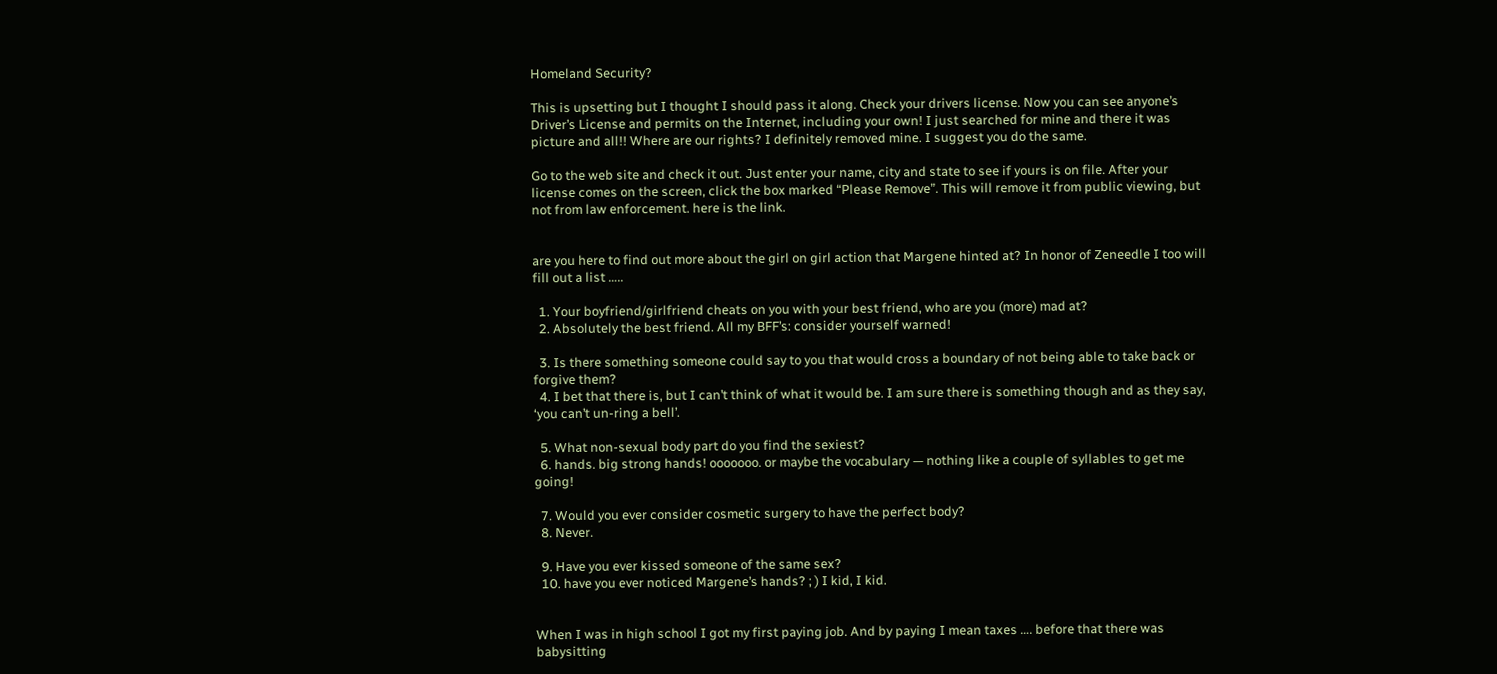Homeland Security?

This is upsetting but I thought I should pass it along. Check your drivers license. Now you can see anyone’s Driver’s License and permits on the Internet, including your own! I just searched for mine and there it was picture and all!! Where are our rights? I definitely removed mine. I suggest you do the same.

Go to the web site and check it out. Just enter your name, city and state to see if yours is on file. After your license comes on the screen, click the box marked “Please Remove”. This will remove it from public viewing, but not from law enforcement. here is the link.


are you here to find out more about the girl on girl action that Margene hinted at? In honor of Zeneedle I too will fill out a list …..

  1. Your boyfriend/girlfriend cheats on you with your best friend, who are you (more) mad at?
  2. Absolutely the best friend. All my BFF’s: consider yourself warned!

  3. Is there something someone could say to you that would cross a boundary of not being able to take back or forgive them?
  4. I bet that there is, but I can’t think of what it would be. I am sure there is something though and as they say, ‘you can’t un-ring a bell’.

  5. What non-sexual body part do you find the sexiest?
  6. hands. big strong hands! ooooooo. or maybe the vocabulary — nothing like a couple of syllables to get me going!

  7. Would you ever consider cosmetic surgery to have the perfect body?
  8. Never.

  9. Have you ever kissed someone of the same sex?
  10. have you ever noticed Margene’s hands? ; ) I kid, I kid.


When I was in high school I got my first paying job. And by paying I mean taxes …. before that there was babysitting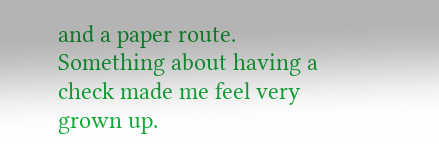and a paper route. Something about having a check made me feel very grown up.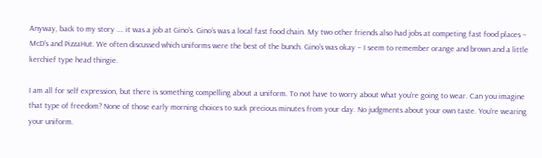Anyway, back to my story …. it was a job at Gino’s. Gino’s was a local fast food chain. My two other friends also had jobs at competing fast food places – McD’s and PizzaHut. We often discussed which uniforms were the best of the bunch. Gino’s was okay – I seem to remember orange and brown and a little kerchief type head thingie.

I am all for self expression, but there is something compelling about a uniform. To not have to worry about what you’re going to wear. Can you imagine that type of freedom? None of those early morning choices to suck precious minutes from your day. No judgments about your own taste. You’re wearing your uniform.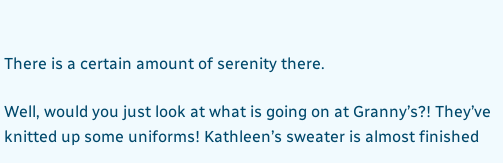There is a certain amount of serenity there.

Well, would you just look at what is going on at Granny’s?! They’ve knitted up some uniforms! Kathleen’s sweater is almost finished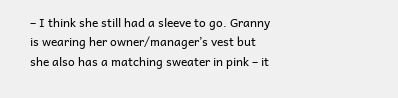– I think she still had a sleeve to go. Granny is wearing her owner/manager’s vest but she also has a matching sweater in pink – it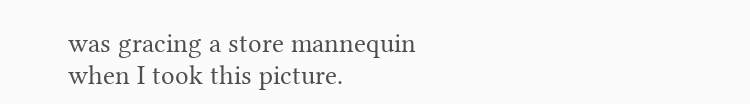was gracing a store mannequin when I took this picture.